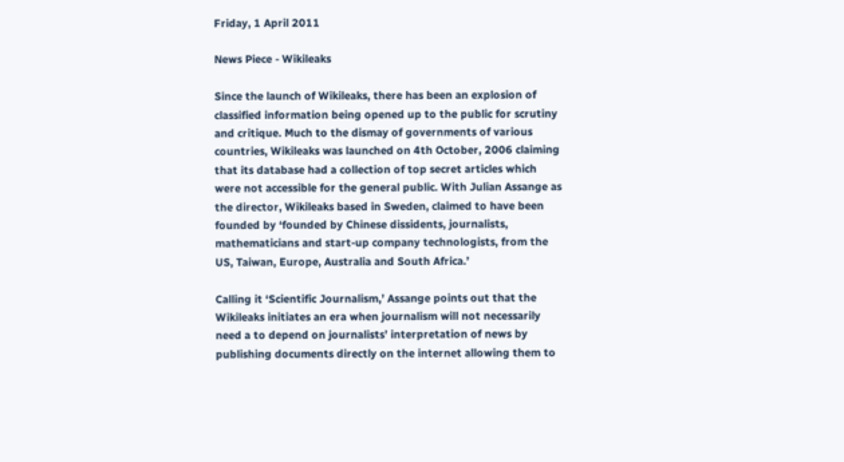Friday, 1 April 2011

News Piece - Wikileaks

Since the launch of Wikileaks, there has been an explosion of classified information being opened up to the public for scrutiny and critique. Much to the dismay of governments of various countries, Wikileaks was launched on 4th October, 2006 claiming that its database had a collection of top secret articles which were not accessible for the general public. With Julian Assange as the director, Wikileaks based in Sweden, claimed to have been founded by ‘founded by Chinese dissidents, journalists, mathematicians and start-up company technologists, from the US, Taiwan, Europe, Australia and South Africa.’

Calling it ‘Scientific Journalism,’ Assange points out that the Wikileaks initiates an era when journalism will not necessarily need a to depend on journalists’ interpretation of news by publishing documents directly on the internet allowing them to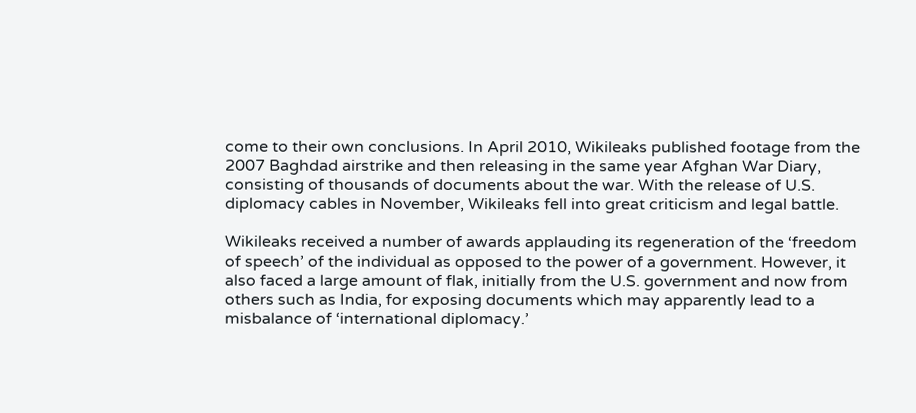come to their own conclusions. In April 2010, Wikileaks published footage from the 2007 Baghdad airstrike and then releasing in the same year Afghan War Diary, consisting of thousands of documents about the war. With the release of U.S. diplomacy cables in November, Wikileaks fell into great criticism and legal battle.

Wikileaks received a number of awards applauding its regeneration of the ‘freedom of speech’ of the individual as opposed to the power of a government. However, it also faced a large amount of flak, initially from the U.S. government and now from others such as India, for exposing documents which may apparently lead to a misbalance of ‘international diplomacy.’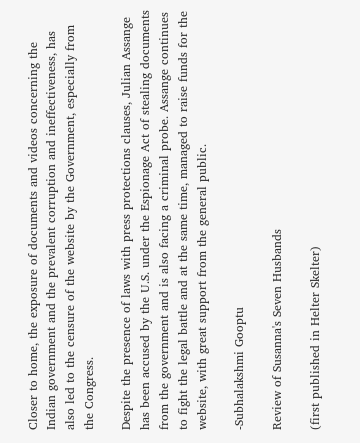Closer to home, the exposure of documents and videos concerning the Indian government and the prevalent corruption and ineffectiveness, has also led to the censure of the website by the Government, especially from the Congress.

Despite the presence of laws with press protections clauses, Julian Assange has been accused by the U.S. under the Espionage Act of stealing documents from the government and is also facing a criminal probe. Assange continues to fight the legal battle and at the same time, managed to raise funds for the website, with great support from the general public.

-Subhalakshmi Gooptu

Review of Susanna's Seven Husbands

(first published in Helter Skelter)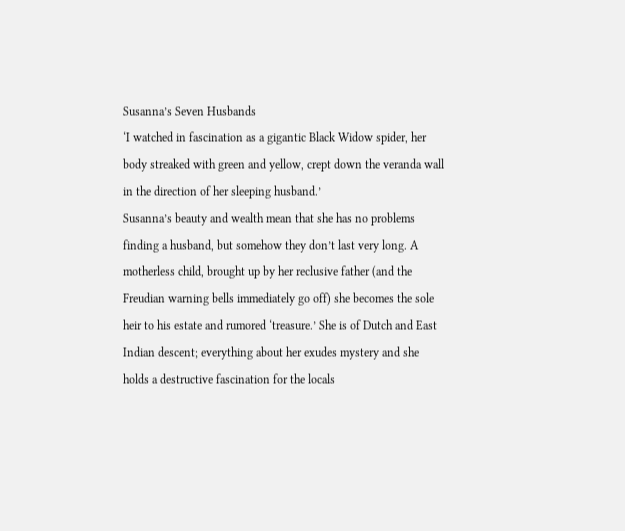Susanna’s Seven Husbands
‘I watched in fascination as a gigantic Black Widow spider, her body streaked with green and yellow, crept down the veranda wall in the direction of her sleeping husband.’
Susanna’s beauty and wealth mean that she has no problems finding a husband, but somehow they don’t last very long. A motherless child, brought up by her reclusive father (and the Freudian warning bells immediately go off) she becomes the sole heir to his estate and rumored ‘treasure.’ She is of Dutch and East Indian descent; everything about her exudes mystery and she holds a destructive fascination for the locals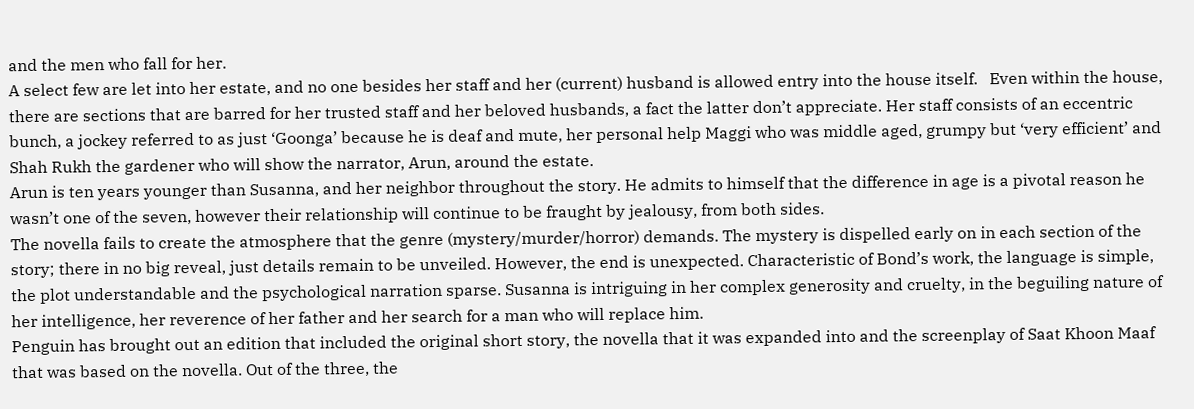and the men who fall for her.
A select few are let into her estate, and no one besides her staff and her (current) husband is allowed entry into the house itself.   Even within the house, there are sections that are barred for her trusted staff and her beloved husbands, a fact the latter don’t appreciate. Her staff consists of an eccentric bunch, a jockey referred to as just ‘Goonga’ because he is deaf and mute, her personal help Maggi who was middle aged, grumpy but ‘very efficient’ and Shah Rukh the gardener who will show the narrator, Arun, around the estate.
Arun is ten years younger than Susanna, and her neighbor throughout the story. He admits to himself that the difference in age is a pivotal reason he wasn’t one of the seven, however their relationship will continue to be fraught by jealousy, from both sides.
The novella fails to create the atmosphere that the genre (mystery/murder/horror) demands. The mystery is dispelled early on in each section of the story; there in no big reveal, just details remain to be unveiled. However, the end is unexpected. Characteristic of Bond’s work, the language is simple, the plot understandable and the psychological narration sparse. Susanna is intriguing in her complex generosity and cruelty, in the beguiling nature of her intelligence, her reverence of her father and her search for a man who will replace him.
Penguin has brought out an edition that included the original short story, the novella that it was expanded into and the screenplay of Saat Khoon Maaf that was based on the novella. Out of the three, the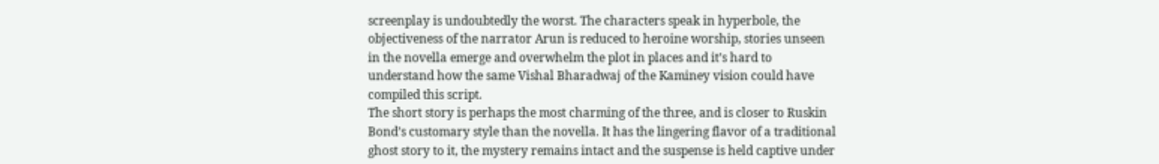screenplay is undoubtedly the worst. The characters speak in hyperbole, the objectiveness of the narrator Arun is reduced to heroine worship, stories unseen in the novella emerge and overwhelm the plot in places and it’s hard to understand how the same Vishal Bharadwaj of the Kaminey vision could have compiled this script.
The short story is perhaps the most charming of the three, and is closer to Ruskin Bond’s customary style than the novella. It has the lingering flavor of a traditional ghost story to it, the mystery remains intact and the suspense is held captive under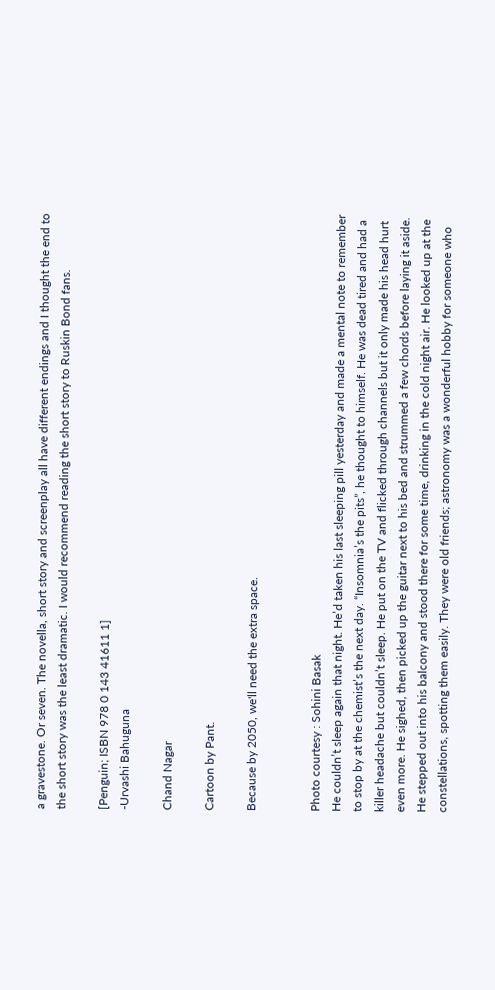a gravestone. Or seven. The novella, short story and screenplay all have different endings and I thought the end to the short story was the least dramatic. I would recommend reading the short story to Ruskin Bond fans.

[Penguin; ISBN 978 0 143 41611 1]
-Urvashi Bahuguna

Chand Nagar

Cartoon by Pant.

Because by 2050, we'll need the extra space.


Photo courtesy : Sohini Basak
He couldn’t sleep again that night. He’d taken his last sleeping pill yesterday and made a mental note to remember to stop by at the chemist’s the next day. “Insomnia’s the pits”, he thought to himself. He was dead tired and had a killer headache but couldn’t sleep. He put on the TV and flicked through channels but it only made his head hurt even more. He sighed, then picked up the guitar next to his bed and strummed a few chords before laying it aside. He stepped out into his balcony and stood there for some time, drinking in the cold night air. He looked up at the constellations, spotting them easily. They were old friends; astronomy was a wonderful hobby for someone who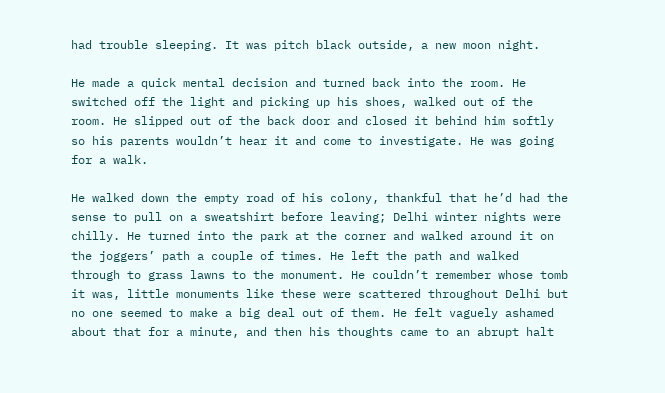had trouble sleeping. It was pitch black outside, a new moon night.

He made a quick mental decision and turned back into the room. He switched off the light and picking up his shoes, walked out of the room. He slipped out of the back door and closed it behind him softly so his parents wouldn’t hear it and come to investigate. He was going for a walk.

He walked down the empty road of his colony, thankful that he’d had the sense to pull on a sweatshirt before leaving; Delhi winter nights were chilly. He turned into the park at the corner and walked around it on the joggers’ path a couple of times. He left the path and walked through to grass lawns to the monument. He couldn’t remember whose tomb it was, little monuments like these were scattered throughout Delhi but no one seemed to make a big deal out of them. He felt vaguely ashamed about that for a minute, and then his thoughts came to an abrupt halt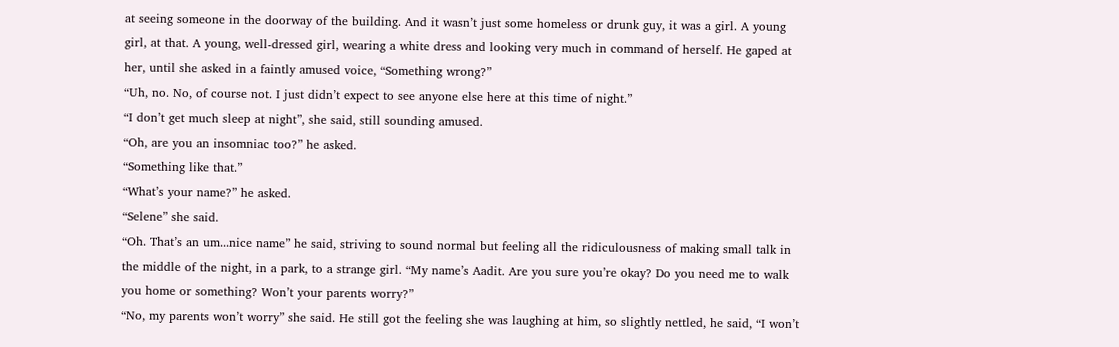at seeing someone in the doorway of the building. And it wasn’t just some homeless or drunk guy, it was a girl. A young girl, at that. A young, well-dressed girl, wearing a white dress and looking very much in command of herself. He gaped at her, until she asked in a faintly amused voice, “Something wrong?”
“Uh, no. No, of course not. I just didn’t expect to see anyone else here at this time of night.”
“I don’t get much sleep at night”, she said, still sounding amused.
“Oh, are you an insomniac too?” he asked.
“Something like that.”
“What’s your name?” he asked.
“Selene” she said.
“Oh. That’s an um...nice name” he said, striving to sound normal but feeling all the ridiculousness of making small talk in the middle of the night, in a park, to a strange girl. “My name’s Aadit. Are you sure you’re okay? Do you need me to walk you home or something? Won’t your parents worry?”
“No, my parents won’t worry” she said. He still got the feeling she was laughing at him, so slightly nettled, he said, “I won’t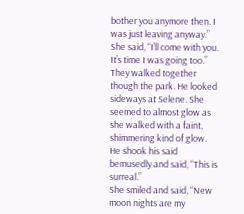bother you anymore then. I was just leaving anyway.”
She said, “I’ll come with you. It’s time I was going too.”
They walked together though the park. He looked sideways at Selene. She seemed to almost glow as she walked with a faint, shimmering kind of glow.
He shook his said bemusedly and said, “This is surreal.”
She smiled and said, “New moon nights are my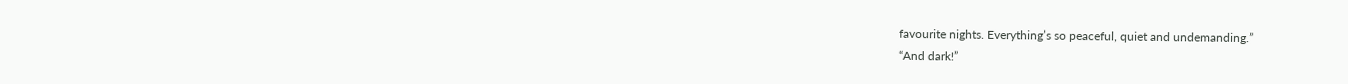favourite nights. Everything’s so peaceful, quiet and undemanding.”
“And dark!”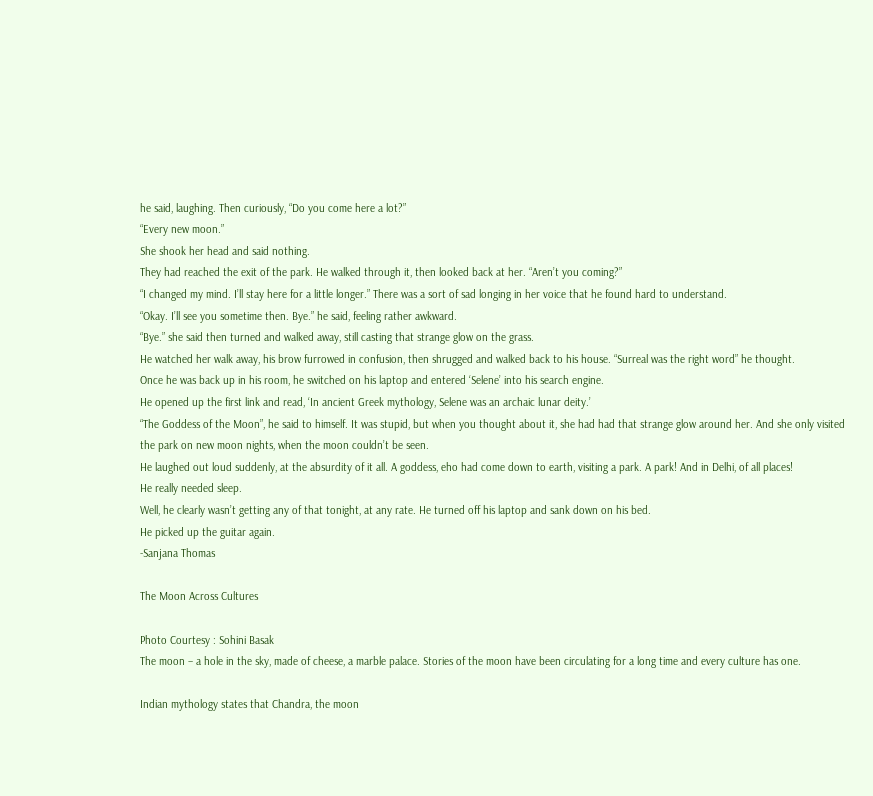he said, laughing. Then curiously, “Do you come here a lot?”
“Every new moon.”
She shook her head and said nothing.
They had reached the exit of the park. He walked through it, then looked back at her. “Aren’t you coming?”
“I changed my mind. I’ll stay here for a little longer.” There was a sort of sad longing in her voice that he found hard to understand.
“Okay. I’ll see you sometime then. Bye.” he said, feeling rather awkward.
“Bye.” she said then turned and walked away, still casting that strange glow on the grass.
He watched her walk away, his brow furrowed in confusion, then shrugged and walked back to his house. “Surreal was the right word” he thought.
Once he was back up in his room, he switched on his laptop and entered ‘Selene’ into his search engine.
He opened up the first link and read, ‘In ancient Greek mythology, Selene was an archaic lunar deity.’
“The Goddess of the Moon”, he said to himself. It was stupid, but when you thought about it, she had had that strange glow around her. And she only visited the park on new moon nights, when the moon couldn’t be seen.
He laughed out loud suddenly, at the absurdity of it all. A goddess, eho had come down to earth, visiting a park. A park! And in Delhi, of all places!
He really needed sleep.
Well, he clearly wasn’t getting any of that tonight, at any rate. He turned off his laptop and sank down on his bed.
He picked up the guitar again.
-Sanjana Thomas

The Moon Across Cultures

Photo Courtesy : Sohini Basak
The moon – a hole in the sky, made of cheese, a marble palace. Stories of the moon have been circulating for a long time and every culture has one.

Indian mythology states that Chandra, the moon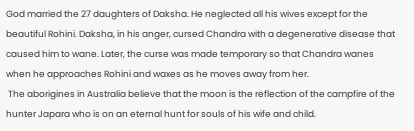God married the 27 daughters of Daksha. He neglected all his wives except for the beautiful Rohini. Daksha, in his anger, cursed Chandra with a degenerative disease that caused him to wane. Later, the curse was made temporary so that Chandra wanes when he approaches Rohini and waxes as he moves away from her.
 The aborigines in Australia believe that the moon is the reflection of the campfire of the hunter Japara who is on an eternal hunt for souls of his wife and child.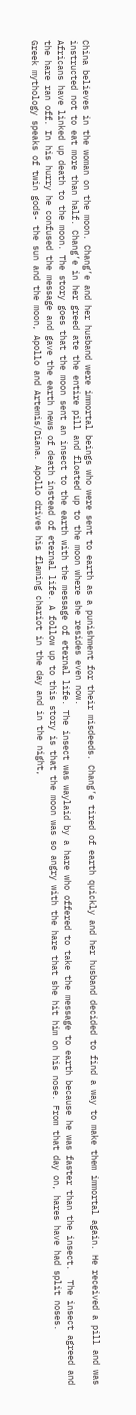China believes in the woman on the moon. Chang’e and her husband were immortal beings who were sent to earth as a punishment for their misdeeds. Chang’e tired of earth quickly and her husband decided to find a way to make them immortal again. He received a pill and was instructed not to eat more than half. Chang’e in her greed ate the entire pill and floated up to the moon where she resides even now.
Africans have linked up death to the moon. The story goes that the moon sent an insect to the earth with the message of eternal life. The insect was waylaid by a hare who offered to take the message to earth because he was faster than the insect.  The insect agreed and the hare ran off. In his hurry he confused the message and gave the earth news of death instead of eternal life. A follow up to this story is that the moon was so angry with the hare that she hit him on his nose. From that day on, hares have had split noses.
Greek mythology speaks of twin gods- the sun and the moon, Apollo and Artemis/Diana. Apollo drives his flaming chariot in the day and in the night,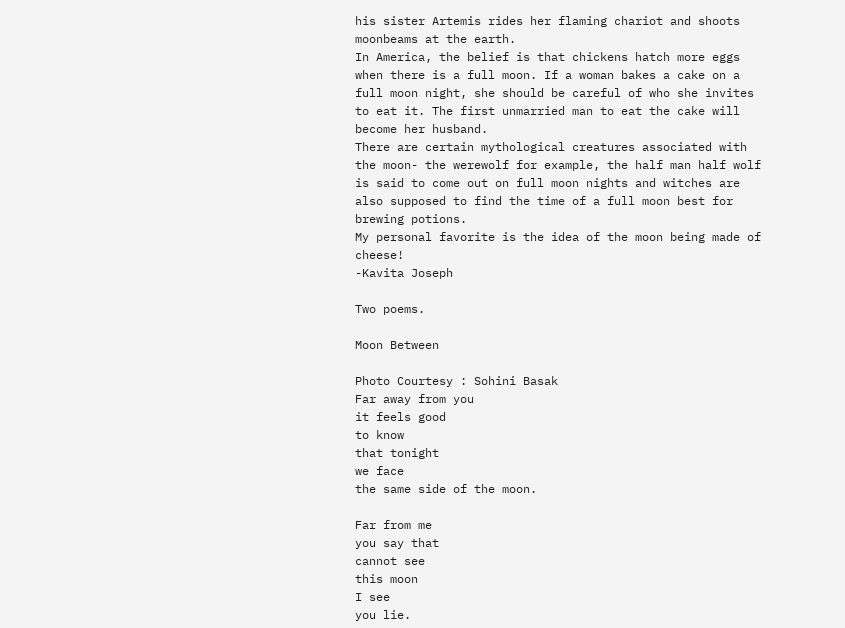his sister Artemis rides her flaming chariot and shoots moonbeams at the earth.
In America, the belief is that chickens hatch more eggs when there is a full moon. If a woman bakes a cake on a full moon night, she should be careful of who she invites to eat it. The first unmarried man to eat the cake will become her husband.
There are certain mythological creatures associated with the moon- the werewolf for example, the half man half wolf is said to come out on full moon nights and witches are also supposed to find the time of a full moon best for brewing potions.
My personal favorite is the idea of the moon being made of cheese!
-Kavita Joseph

Two poems.

Moon Between

Photo Courtesy : Sohini Basak
Far away from you
it feels good
to know
that tonight
we face
the same side of the moon.

Far from me
you say that
cannot see
this moon
I see
you lie.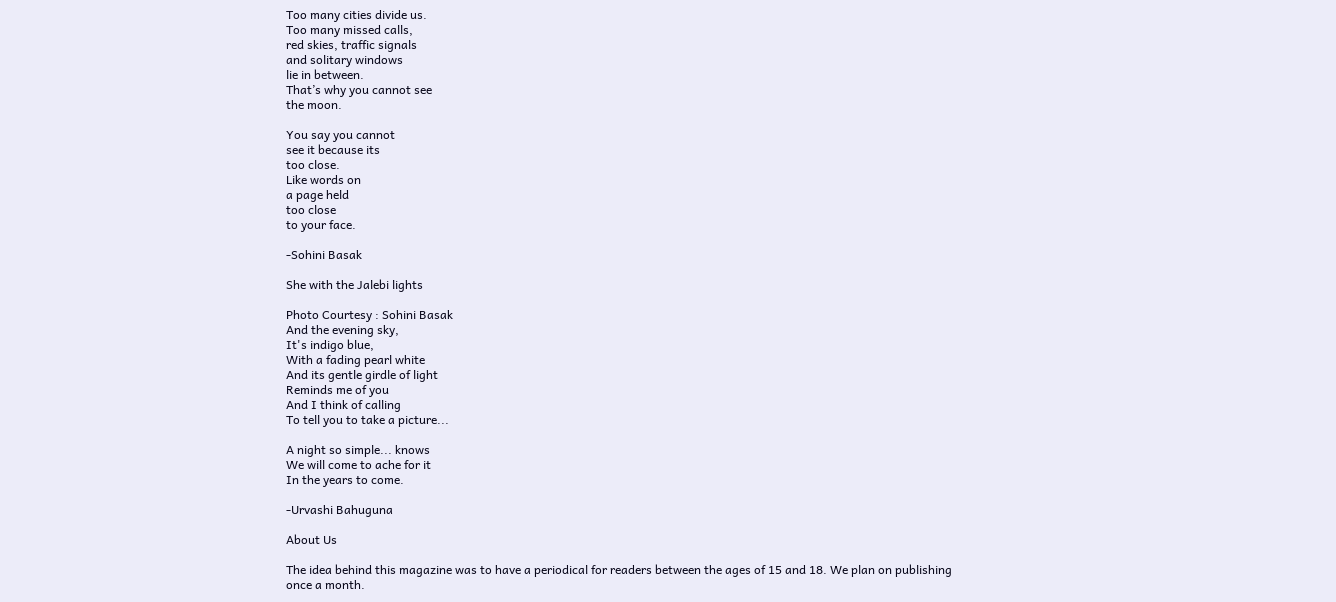Too many cities divide us.
Too many missed calls,
red skies, traffic signals
and solitary windows
lie in between.
That’s why you cannot see
the moon.

You say you cannot
see it because its
too close.
Like words on
a page held
too close
to your face.

-Sohini Basak

She with the Jalebi lights

Photo Courtesy : Sohini Basak
And the evening sky,
It's indigo blue,
With a fading pearl white
And its gentle girdle of light
Reminds me of you
And I think of calling
To tell you to take a picture...

A night so simple... knows
We will come to ache for it
In the years to come.

-Urvashi Bahuguna

About Us

The idea behind this magazine was to have a periodical for readers between the ages of 15 and 18. We plan on publishing once a month.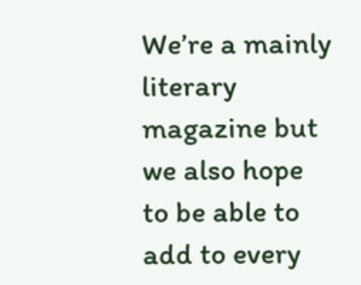We’re a mainly literary magazine but we also hope to be able to add to every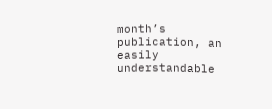month’s publication, an easily understandable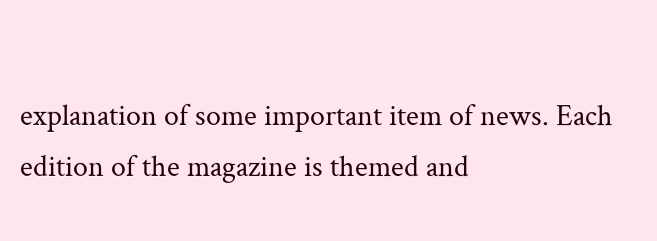explanation of some important item of news. Each edition of the magazine is themed and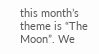this month’s theme is “The Moon”. We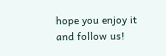hope you enjoy it and follow us!